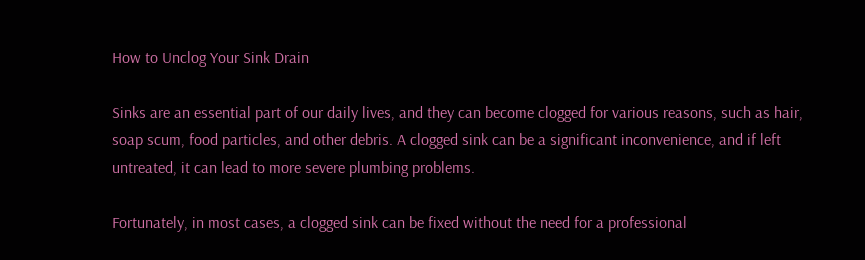How to Unclog Your Sink Drain

Sinks are an essential part of our daily lives, and they can become clogged for various reasons, such as hair, soap scum, food particles, and other debris. A clogged sink can be a significant inconvenience, and if left untreated, it can lead to more severe plumbing problems.

Fortunately, in most cases, a clogged sink can be fixed without the need for a professional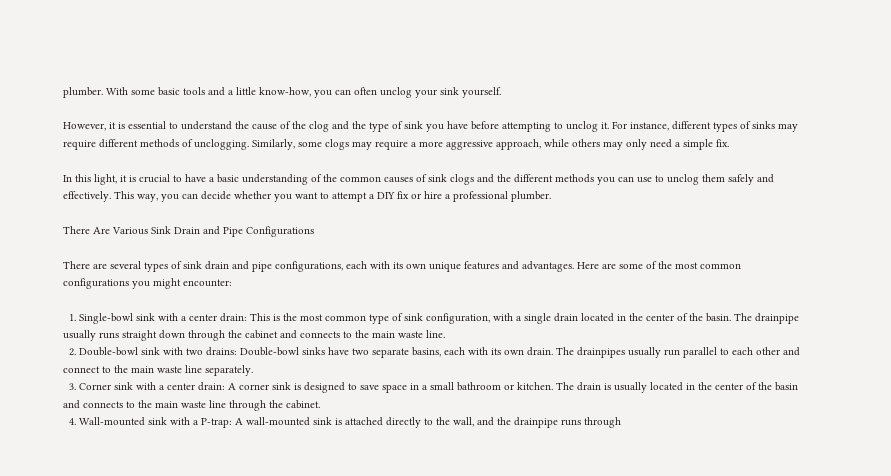plumber. With some basic tools and a little know-how, you can often unclog your sink yourself.

However, it is essential to understand the cause of the clog and the type of sink you have before attempting to unclog it. For instance, different types of sinks may require different methods of unclogging. Similarly, some clogs may require a more aggressive approach, while others may only need a simple fix.

In this light, it is crucial to have a basic understanding of the common causes of sink clogs and the different methods you can use to unclog them safely and effectively. This way, you can decide whether you want to attempt a DIY fix or hire a professional plumber.

There Are Various Sink Drain and Pipe Configurations

There are several types of sink drain and pipe configurations, each with its own unique features and advantages. Here are some of the most common configurations you might encounter:

  1. Single-bowl sink with a center drain: This is the most common type of sink configuration, with a single drain located in the center of the basin. The drainpipe usually runs straight down through the cabinet and connects to the main waste line.
  2. Double-bowl sink with two drains: Double-bowl sinks have two separate basins, each with its own drain. The drainpipes usually run parallel to each other and connect to the main waste line separately.
  3. Corner sink with a center drain: A corner sink is designed to save space in a small bathroom or kitchen. The drain is usually located in the center of the basin and connects to the main waste line through the cabinet.
  4. Wall-mounted sink with a P-trap: A wall-mounted sink is attached directly to the wall, and the drainpipe runs through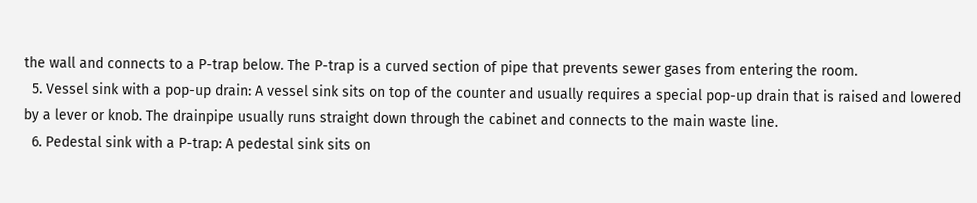the wall and connects to a P-trap below. The P-trap is a curved section of pipe that prevents sewer gases from entering the room.
  5. Vessel sink with a pop-up drain: A vessel sink sits on top of the counter and usually requires a special pop-up drain that is raised and lowered by a lever or knob. The drainpipe usually runs straight down through the cabinet and connects to the main waste line.
  6. Pedestal sink with a P-trap: A pedestal sink sits on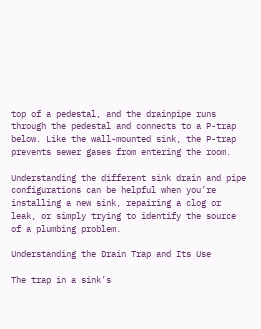top of a pedestal, and the drainpipe runs through the pedestal and connects to a P-trap below. Like the wall-mounted sink, the P-trap prevents sewer gases from entering the room.

Understanding the different sink drain and pipe configurations can be helpful when you’re installing a new sink, repairing a clog or leak, or simply trying to identify the source of a plumbing problem.

Understanding the Drain Trap and Its Use

The trap in a sink’s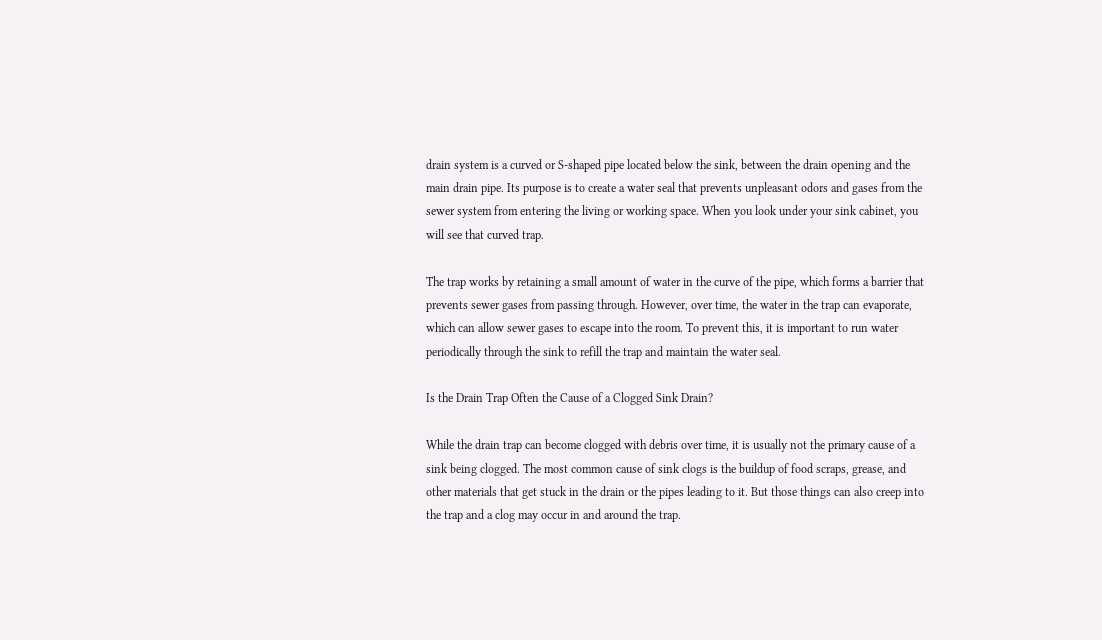drain system is a curved or S-shaped pipe located below the sink, between the drain opening and the main drain pipe. Its purpose is to create a water seal that prevents unpleasant odors and gases from the sewer system from entering the living or working space. When you look under your sink cabinet, you will see that curved trap.

The trap works by retaining a small amount of water in the curve of the pipe, which forms a barrier that prevents sewer gases from passing through. However, over time, the water in the trap can evaporate, which can allow sewer gases to escape into the room. To prevent this, it is important to run water periodically through the sink to refill the trap and maintain the water seal.

Is the Drain Trap Often the Cause of a Clogged Sink Drain?

While the drain trap can become clogged with debris over time, it is usually not the primary cause of a sink being clogged. The most common cause of sink clogs is the buildup of food scraps, grease, and other materials that get stuck in the drain or the pipes leading to it. But those things can also creep into the trap and a clog may occur in and around the trap.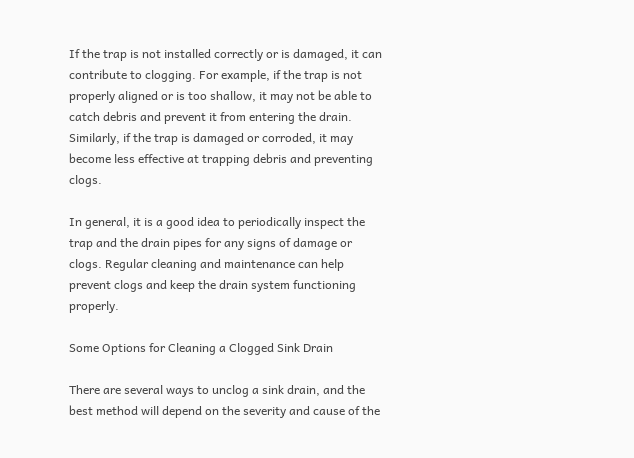If the trap is not installed correctly or is damaged, it can contribute to clogging. For example, if the trap is not properly aligned or is too shallow, it may not be able to catch debris and prevent it from entering the drain. Similarly, if the trap is damaged or corroded, it may become less effective at trapping debris and preventing clogs.

In general, it is a good idea to periodically inspect the trap and the drain pipes for any signs of damage or clogs. Regular cleaning and maintenance can help prevent clogs and keep the drain system functioning properly.

Some Options for Cleaning a Clogged Sink Drain

There are several ways to unclog a sink drain, and the best method will depend on the severity and cause of the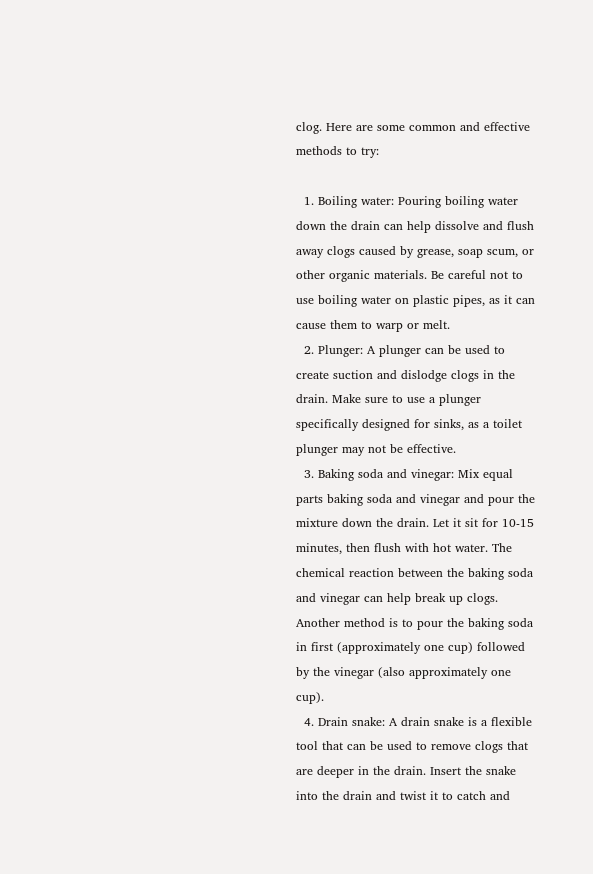clog. Here are some common and effective methods to try:

  1. Boiling water: Pouring boiling water down the drain can help dissolve and flush away clogs caused by grease, soap scum, or other organic materials. Be careful not to use boiling water on plastic pipes, as it can cause them to warp or melt.
  2. Plunger: A plunger can be used to create suction and dislodge clogs in the drain. Make sure to use a plunger specifically designed for sinks, as a toilet plunger may not be effective.
  3. Baking soda and vinegar: Mix equal parts baking soda and vinegar and pour the mixture down the drain. Let it sit for 10-15 minutes, then flush with hot water. The chemical reaction between the baking soda and vinegar can help break up clogs. Another method is to pour the baking soda in first (approximately one cup) followed by the vinegar (also approximately one cup).
  4. Drain snake: A drain snake is a flexible tool that can be used to remove clogs that are deeper in the drain. Insert the snake into the drain and twist it to catch and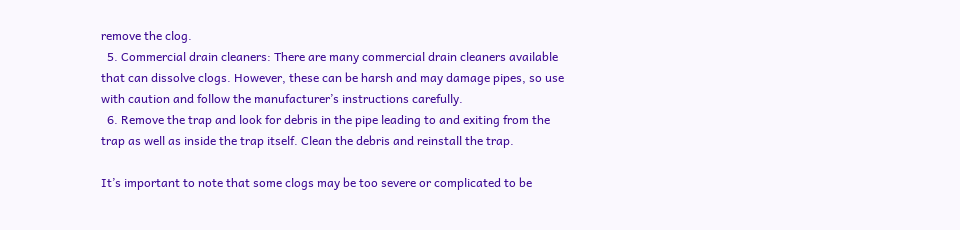remove the clog.
  5. Commercial drain cleaners: There are many commercial drain cleaners available that can dissolve clogs. However, these can be harsh and may damage pipes, so use with caution and follow the manufacturer’s instructions carefully.
  6. Remove the trap and look for debris in the pipe leading to and exiting from the trap as well as inside the trap itself. Clean the debris and reinstall the trap.

It’s important to note that some clogs may be too severe or complicated to be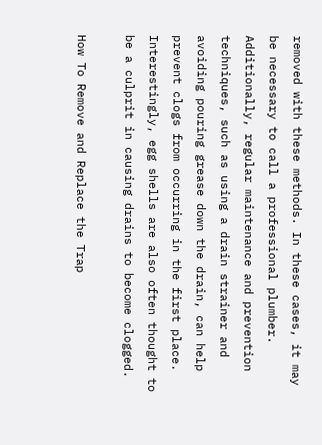removed with these methods. In these cases, it may be necessary to call a professional plumber. Additionally, regular maintenance and prevention techniques, such as using a drain strainer and avoiding pouring grease down the drain, can help prevent clogs from occurring in the first place. Interestingly, egg shells are also often thought to be a culprit in causing drains to become clogged.

How To Remove and Replace the Trap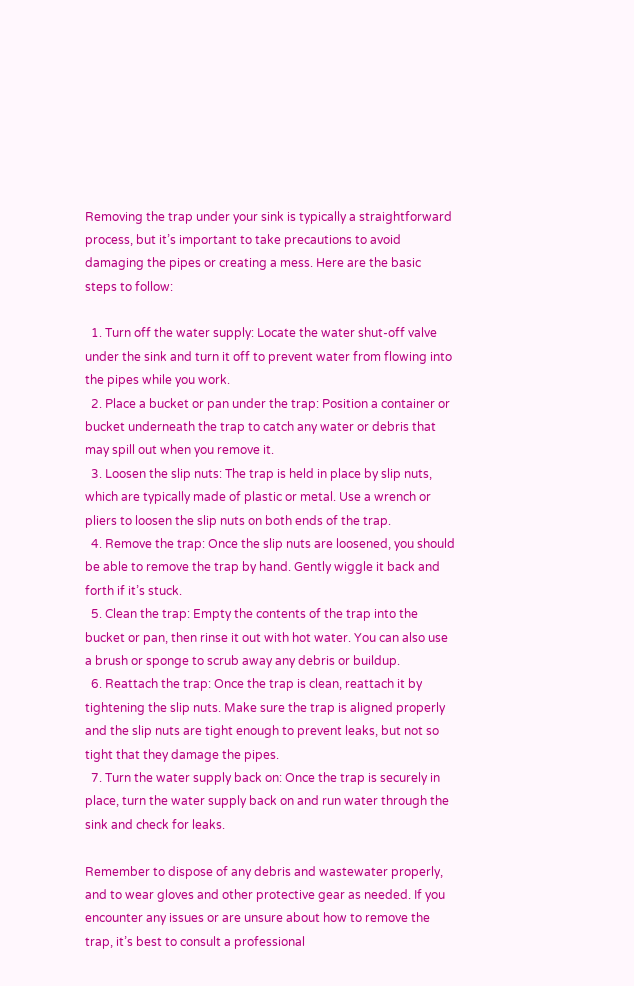Removing the trap under your sink is typically a straightforward process, but it’s important to take precautions to avoid damaging the pipes or creating a mess. Here are the basic steps to follow:

  1. Turn off the water supply: Locate the water shut-off valve under the sink and turn it off to prevent water from flowing into the pipes while you work.
  2. Place a bucket or pan under the trap: Position a container or bucket underneath the trap to catch any water or debris that may spill out when you remove it.
  3. Loosen the slip nuts: The trap is held in place by slip nuts, which are typically made of plastic or metal. Use a wrench or pliers to loosen the slip nuts on both ends of the trap.
  4. Remove the trap: Once the slip nuts are loosened, you should be able to remove the trap by hand. Gently wiggle it back and forth if it’s stuck.
  5. Clean the trap: Empty the contents of the trap into the bucket or pan, then rinse it out with hot water. You can also use a brush or sponge to scrub away any debris or buildup.
  6. Reattach the trap: Once the trap is clean, reattach it by tightening the slip nuts. Make sure the trap is aligned properly and the slip nuts are tight enough to prevent leaks, but not so tight that they damage the pipes.
  7. Turn the water supply back on: Once the trap is securely in place, turn the water supply back on and run water through the sink and check for leaks.

Remember to dispose of any debris and wastewater properly, and to wear gloves and other protective gear as needed. If you encounter any issues or are unsure about how to remove the trap, it’s best to consult a professional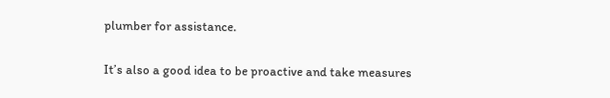plumber for assistance.

It’s also a good idea to be proactive and take measures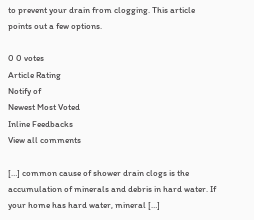to prevent your drain from clogging. This article points out a few options.

0 0 votes
Article Rating
Notify of
Newest Most Voted
Inline Feedbacks
View all comments

[…] common cause of shower drain clogs is the accumulation of minerals and debris in hard water. If your home has hard water, mineral […]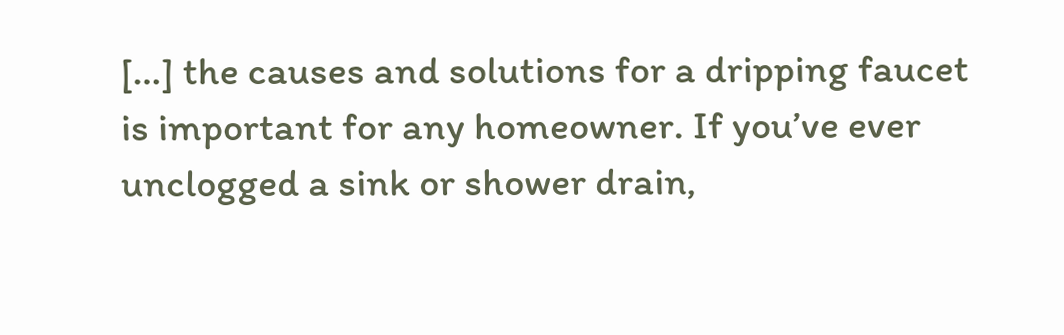[…] the causes and solutions for a dripping faucet is important for any homeowner. If you’ve ever unclogged a sink or shower drain,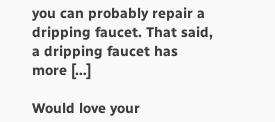you can probably repair a dripping faucet. That said, a dripping faucet has more […]

Would love your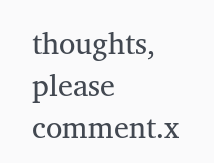thoughts, please comment.x